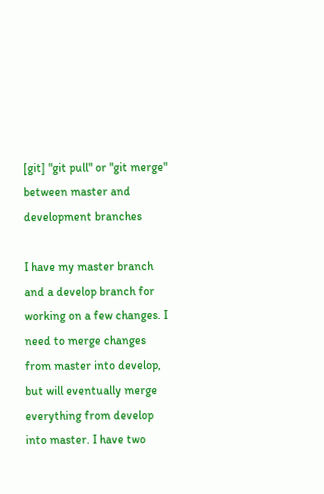[git] "git pull" or "git merge" between master and development branches

I have my master branch and a develop branch for working on a few changes. I need to merge changes from master into develop, but will eventually merge everything from develop into master. I have two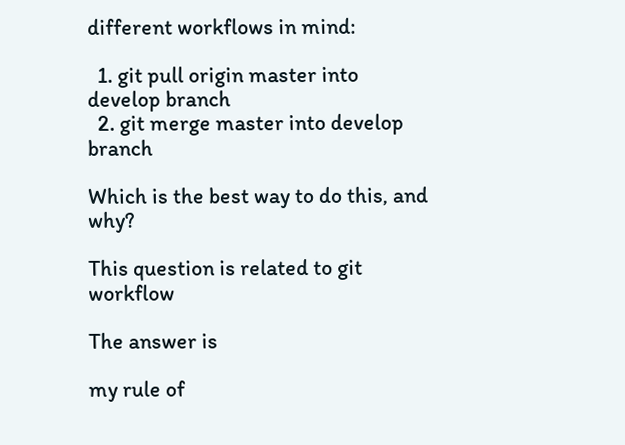different workflows in mind:

  1. git pull origin master into develop branch
  2. git merge master into develop branch

Which is the best way to do this, and why?

This question is related to git workflow

The answer is

my rule of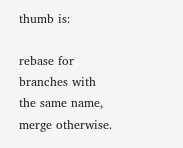thumb is:

rebase for branches with the same name, merge otherwise.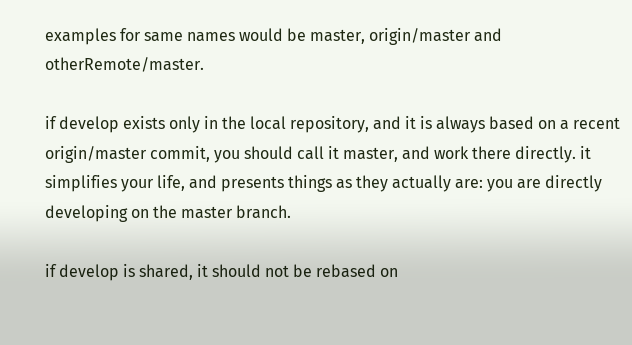examples for same names would be master, origin/master and otherRemote/master.

if develop exists only in the local repository, and it is always based on a recent origin/master commit, you should call it master, and work there directly. it simplifies your life, and presents things as they actually are: you are directly developing on the master branch.

if develop is shared, it should not be rebased on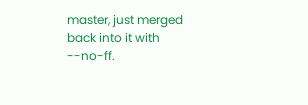master, just merged back into it with --no-ff.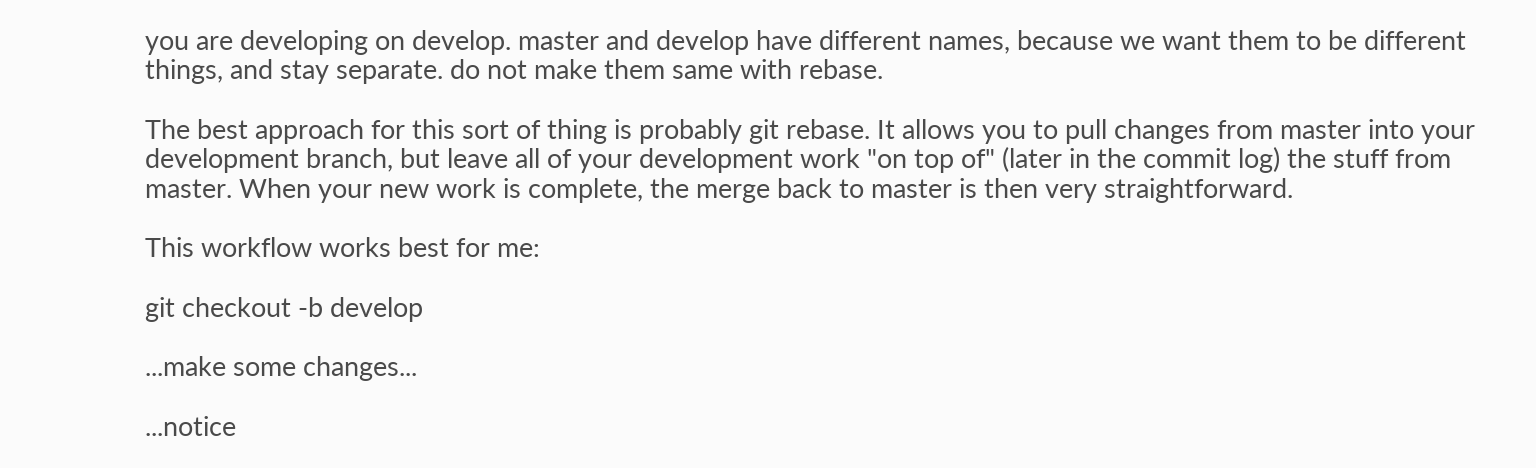you are developing on develop. master and develop have different names, because we want them to be different things, and stay separate. do not make them same with rebase.

The best approach for this sort of thing is probably git rebase. It allows you to pull changes from master into your development branch, but leave all of your development work "on top of" (later in the commit log) the stuff from master. When your new work is complete, the merge back to master is then very straightforward.

This workflow works best for me:

git checkout -b develop

...make some changes...

...notice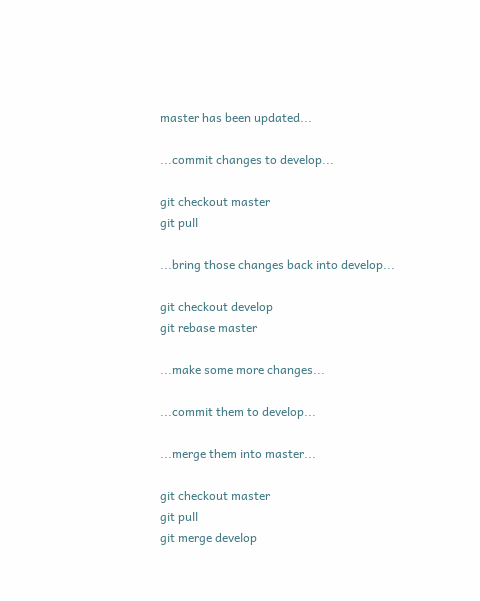master has been updated...

...commit changes to develop...

git checkout master
git pull

...bring those changes back into develop...

git checkout develop
git rebase master

...make some more changes...

...commit them to develop...

...merge them into master...

git checkout master
git pull
git merge develop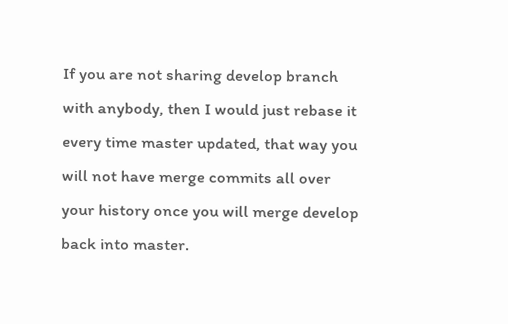If you are not sharing develop branch with anybody, then I would just rebase it every time master updated, that way you will not have merge commits all over your history once you will merge develop back into master.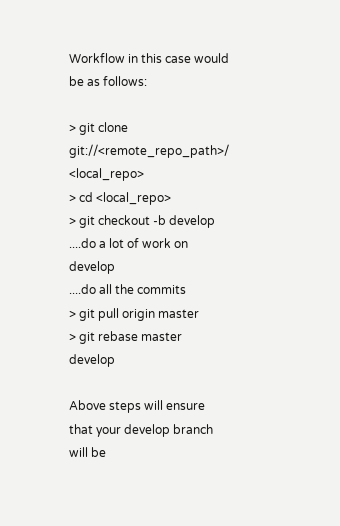Workflow in this case would be as follows:

> git clone git://<remote_repo_path>/ <local_repo>
> cd <local_repo>
> git checkout -b develop
....do a lot of work on develop
....do all the commits
> git pull origin master
> git rebase master develop

Above steps will ensure that your develop branch will be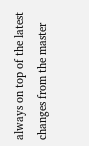always on top of the latest changes from the master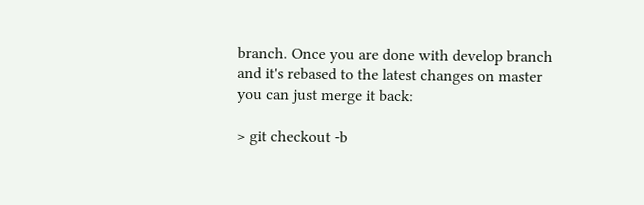branch. Once you are done with develop branch and it's rebased to the latest changes on master you can just merge it back:

> git checkout -b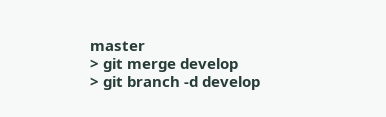master
> git merge develop
> git branch -d develop